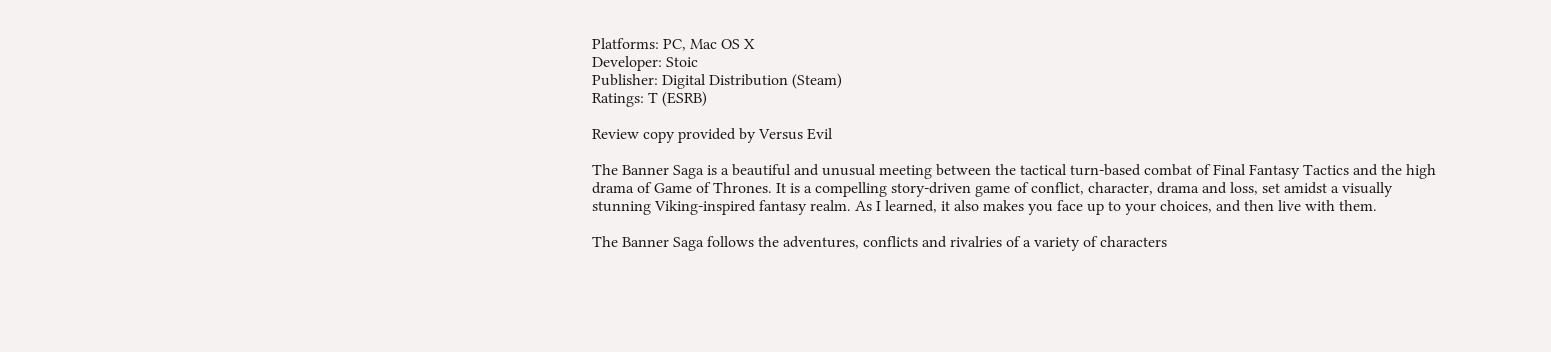Platforms: PC, Mac OS X
Developer: Stoic
Publisher: Digital Distribution (Steam)
Ratings: T (ESRB)

Review copy provided by Versus Evil

The Banner Saga is a beautiful and unusual meeting between the tactical turn-based combat of Final Fantasy Tactics and the high drama of Game of Thrones. It is a compelling story-driven game of conflict, character, drama and loss, set amidst a visually stunning Viking-inspired fantasy realm. As I learned, it also makes you face up to your choices, and then live with them.

The Banner Saga follows the adventures, conflicts and rivalries of a variety of characters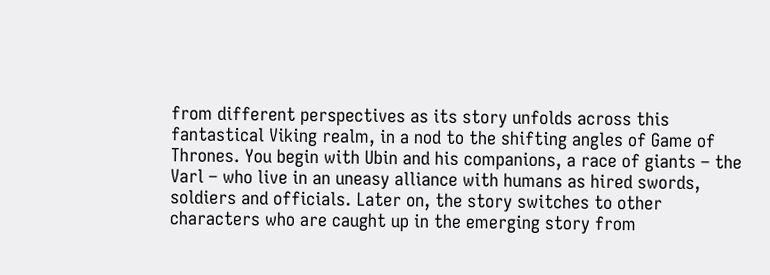from different perspectives as its story unfolds across this fantastical Viking realm, in a nod to the shifting angles of Game of Thrones. You begin with Ubin and his companions, a race of giants – the Varl – who live in an uneasy alliance with humans as hired swords, soldiers and officials. Later on, the story switches to other characters who are caught up in the emerging story from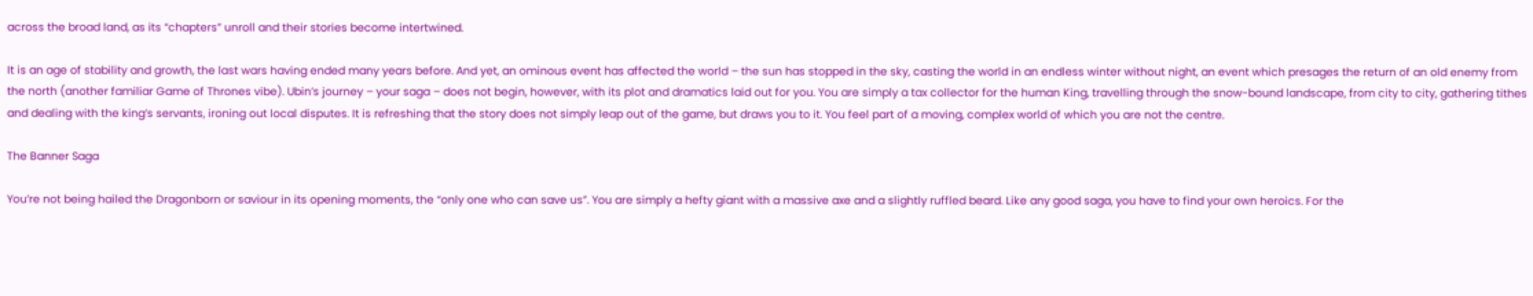across the broad land, as its “chapters” unroll and their stories become intertwined.

It is an age of stability and growth, the last wars having ended many years before. And yet, an ominous event has affected the world – the sun has stopped in the sky, casting the world in an endless winter without night, an event which presages the return of an old enemy from the north (another familiar Game of Thrones vibe). Ubin’s journey – your saga – does not begin, however, with its plot and dramatics laid out for you. You are simply a tax collector for the human King, travelling through the snow-bound landscape, from city to city, gathering tithes and dealing with the king’s servants, ironing out local disputes. It is refreshing that the story does not simply leap out of the game, but draws you to it. You feel part of a moving, complex world of which you are not the centre.

The Banner Saga

You’re not being hailed the Dragonborn or saviour in its opening moments, the “only one who can save us”. You are simply a hefty giant with a massive axe and a slightly ruffled beard. Like any good saga, you have to find your own heroics. For the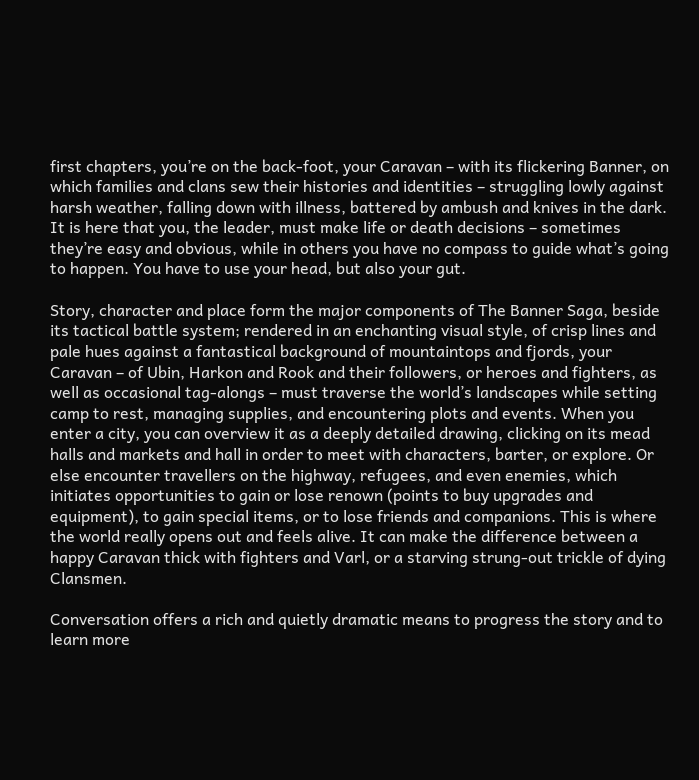first chapters, you’re on the back-foot, your Caravan – with its flickering Banner, on which families and clans sew their histories and identities – struggling lowly against harsh weather, falling down with illness, battered by ambush and knives in the dark. It is here that you, the leader, must make life or death decisions – sometimes they’re easy and obvious, while in others you have no compass to guide what’s going to happen. You have to use your head, but also your gut.

Story, character and place form the major components of The Banner Saga, beside its tactical battle system; rendered in an enchanting visual style, of crisp lines and pale hues against a fantastical background of mountaintops and fjords, your Caravan – of Ubin, Harkon and Rook and their followers, or heroes and fighters, as well as occasional tag-alongs – must traverse the world’s landscapes while setting camp to rest, managing supplies, and encountering plots and events. When you enter a city, you can overview it as a deeply detailed drawing, clicking on its mead halls and markets and hall in order to meet with characters, barter, or explore. Or else encounter travellers on the highway, refugees, and even enemies, which initiates opportunities to gain or lose renown (points to buy upgrades and equipment), to gain special items, or to lose friends and companions. This is where the world really opens out and feels alive. It can make the difference between a happy Caravan thick with fighters and Varl, or a starving strung-out trickle of dying Clansmen.

Conversation offers a rich and quietly dramatic means to progress the story and to learn more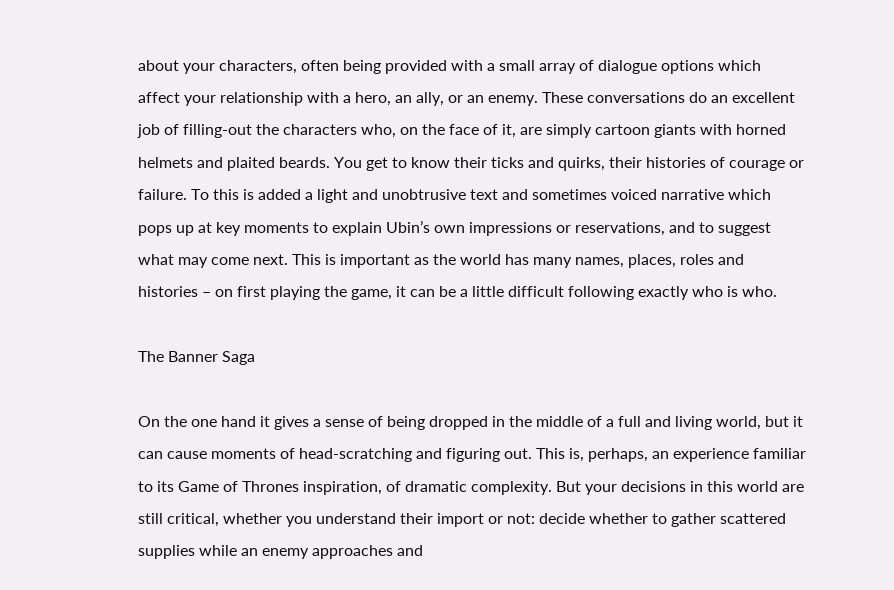about your characters, often being provided with a small array of dialogue options which affect your relationship with a hero, an ally, or an enemy. These conversations do an excellent job of filling-out the characters who, on the face of it, are simply cartoon giants with horned helmets and plaited beards. You get to know their ticks and quirks, their histories of courage or failure. To this is added a light and unobtrusive text and sometimes voiced narrative which pops up at key moments to explain Ubin’s own impressions or reservations, and to suggest what may come next. This is important as the world has many names, places, roles and histories – on first playing the game, it can be a little difficult following exactly who is who.

The Banner Saga

On the one hand it gives a sense of being dropped in the middle of a full and living world, but it can cause moments of head-scratching and figuring out. This is, perhaps, an experience familiar to its Game of Thrones inspiration, of dramatic complexity. But your decisions in this world are still critical, whether you understand their import or not: decide whether to gather scattered supplies while an enemy approaches and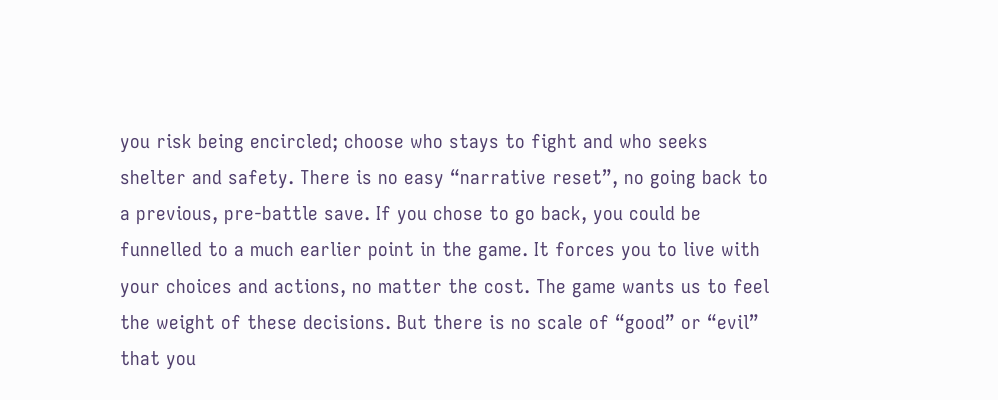you risk being encircled; choose who stays to fight and who seeks shelter and safety. There is no easy “narrative reset”, no going back to a previous, pre-battle save. If you chose to go back, you could be funnelled to a much earlier point in the game. It forces you to live with your choices and actions, no matter the cost. The game wants us to feel the weight of these decisions. But there is no scale of “good” or “evil” that you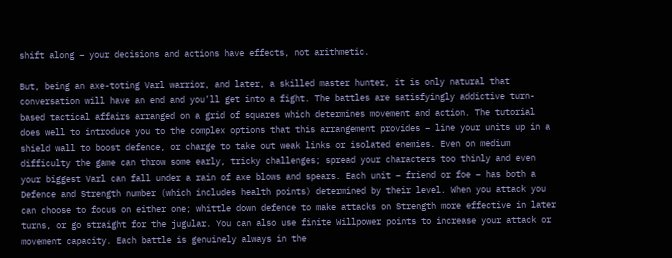shift along – your decisions and actions have effects, not arithmetic.

But, being an axe-toting Varl warrior, and later, a skilled master hunter, it is only natural that conversation will have an end and you’ll get into a fight. The battles are satisfyingly addictive turn-based tactical affairs arranged on a grid of squares which determines movement and action. The tutorial does well to introduce you to the complex options that this arrangement provides – line your units up in a shield wall to boost defence, or charge to take out weak links or isolated enemies. Even on medium difficulty the game can throw some early, tricky challenges; spread your characters too thinly and even your biggest Varl can fall under a rain of axe blows and spears. Each unit – friend or foe – has both a Defence and Strength number (which includes health points) determined by their level. When you attack you can choose to focus on either one; whittle down defence to make attacks on Strength more effective in later turns, or go straight for the jugular. You can also use finite Willpower points to increase your attack or movement capacity. Each battle is genuinely always in the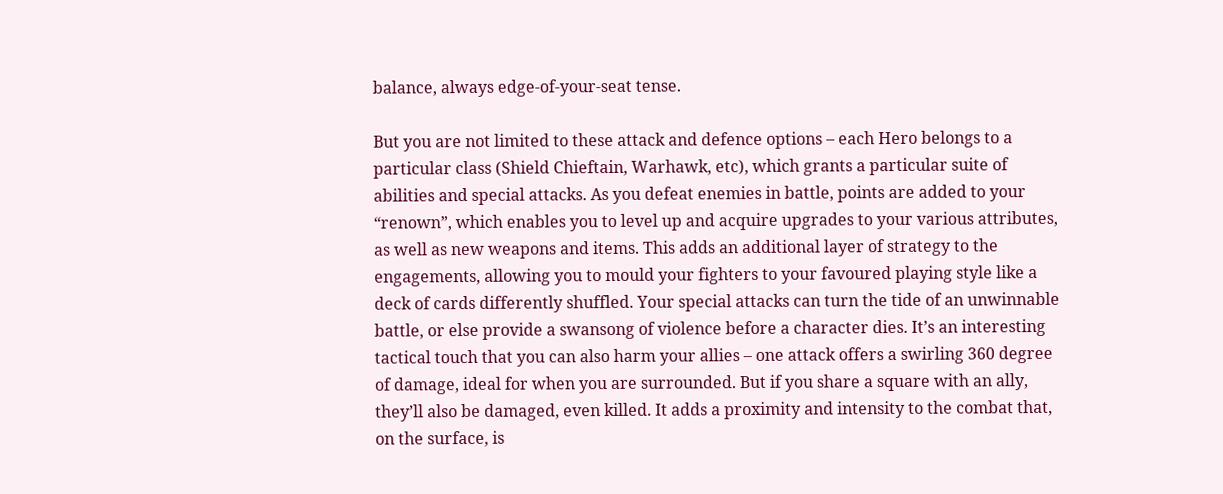balance, always edge-of-your-seat tense.

But you are not limited to these attack and defence options – each Hero belongs to a particular class (Shield Chieftain, Warhawk, etc), which grants a particular suite of abilities and special attacks. As you defeat enemies in battle, points are added to your “renown”, which enables you to level up and acquire upgrades to your various attributes, as well as new weapons and items. This adds an additional layer of strategy to the engagements, allowing you to mould your fighters to your favoured playing style like a deck of cards differently shuffled. Your special attacks can turn the tide of an unwinnable battle, or else provide a swansong of violence before a character dies. It’s an interesting tactical touch that you can also harm your allies – one attack offers a swirling 360 degree of damage, ideal for when you are surrounded. But if you share a square with an ally, they’ll also be damaged, even killed. It adds a proximity and intensity to the combat that, on the surface, is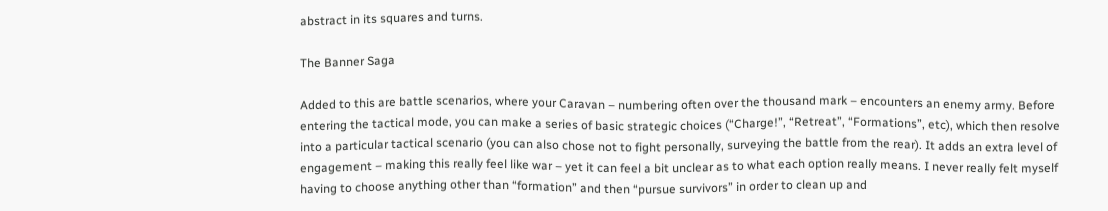abstract in its squares and turns.

The Banner Saga

Added to this are battle scenarios, where your Caravan – numbering often over the thousand mark – encounters an enemy army. Before entering the tactical mode, you can make a series of basic strategic choices (“Charge!”, “Retreat”, “Formations”, etc), which then resolve into a particular tactical scenario (you can also chose not to fight personally, surveying the battle from the rear). It adds an extra level of engagement – making this really feel like war – yet it can feel a bit unclear as to what each option really means. I never really felt myself having to choose anything other than “formation” and then “pursue survivors” in order to clean up and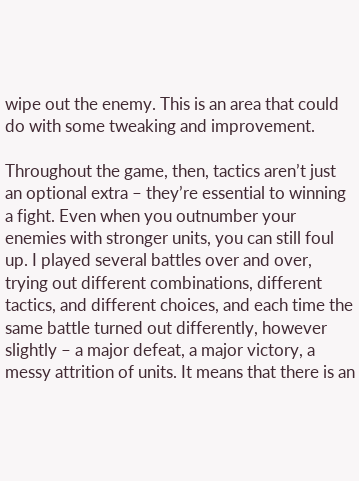wipe out the enemy. This is an area that could do with some tweaking and improvement.

Throughout the game, then, tactics aren’t just an optional extra – they’re essential to winning a fight. Even when you outnumber your enemies with stronger units, you can still foul up. I played several battles over and over, trying out different combinations, different tactics, and different choices, and each time the same battle turned out differently, however slightly – a major defeat, a major victory, a messy attrition of units. It means that there is an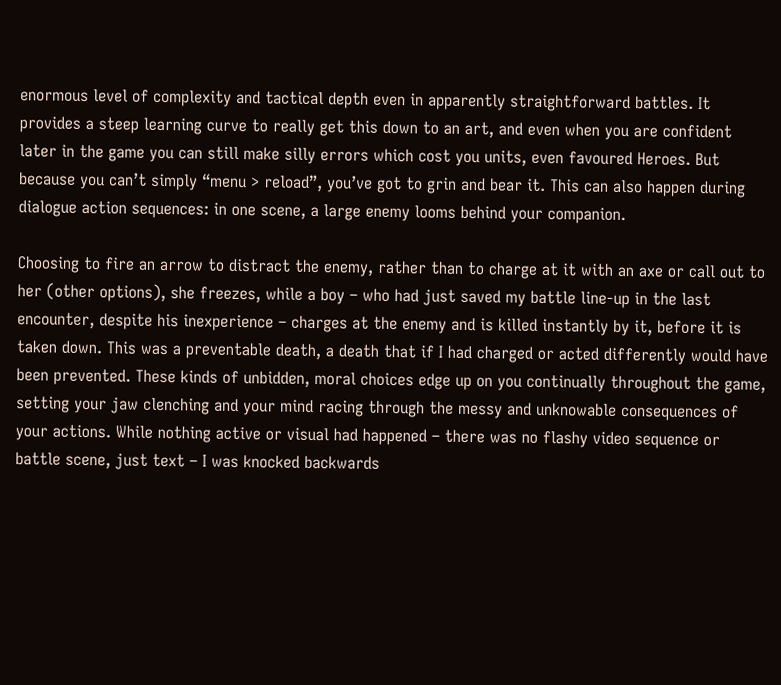enormous level of complexity and tactical depth even in apparently straightforward battles. It provides a steep learning curve to really get this down to an art, and even when you are confident later in the game you can still make silly errors which cost you units, even favoured Heroes. But because you can’t simply “menu > reload”, you’ve got to grin and bear it. This can also happen during dialogue action sequences: in one scene, a large enemy looms behind your companion.

Choosing to fire an arrow to distract the enemy, rather than to charge at it with an axe or call out to her (other options), she freezes, while a boy – who had just saved my battle line-up in the last encounter, despite his inexperience – charges at the enemy and is killed instantly by it, before it is taken down. This was a preventable death, a death that if I had charged or acted differently would have been prevented. These kinds of unbidden, moral choices edge up on you continually throughout the game, setting your jaw clenching and your mind racing through the messy and unknowable consequences of your actions. While nothing active or visual had happened – there was no flashy video sequence or battle scene, just text – I was knocked backwards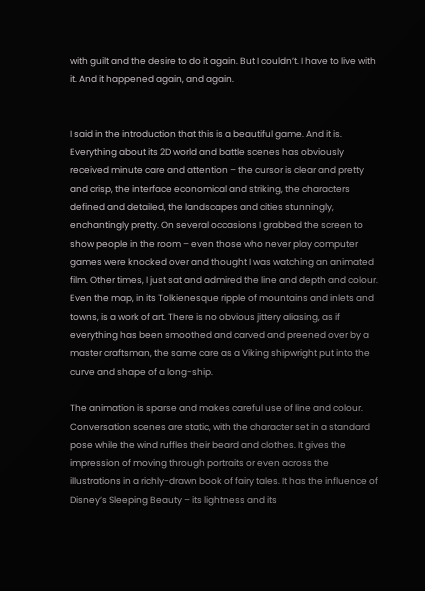with guilt and the desire to do it again. But I couldn’t. I have to live with it. And it happened again, and again.


I said in the introduction that this is a beautiful game. And it is. Everything about its 2D world and battle scenes has obviously received minute care and attention – the cursor is clear and pretty and crisp, the interface economical and striking, the characters defined and detailed, the landscapes and cities stunningly, enchantingly pretty. On several occasions I grabbed the screen to show people in the room – even those who never play computer games were knocked over and thought I was watching an animated film. Other times, I just sat and admired the line and depth and colour. Even the map, in its Tolkienesque ripple of mountains and inlets and towns, is a work of art. There is no obvious jittery aliasing, as if everything has been smoothed and carved and preened over by a master craftsman, the same care as a Viking shipwright put into the curve and shape of a long-ship.

The animation is sparse and makes careful use of line and colour. Conversation scenes are static, with the character set in a standard pose while the wind ruffles their beard and clothes. It gives the impression of moving through portraits or even across the illustrations in a richly-drawn book of fairy tales. It has the influence of Disney’s Sleeping Beauty – its lightness and its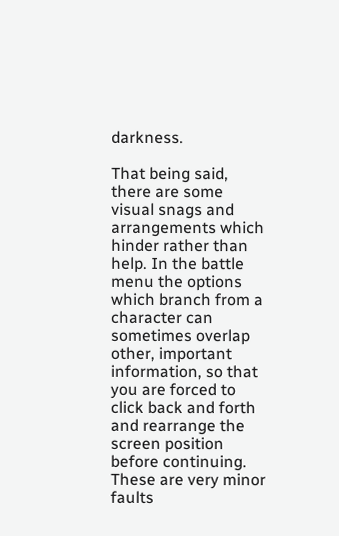darkness.

That being said, there are some visual snags and arrangements which hinder rather than help. In the battle menu the options which branch from a character can sometimes overlap other, important information, so that you are forced to click back and forth and rearrange the screen position before continuing. These are very minor faults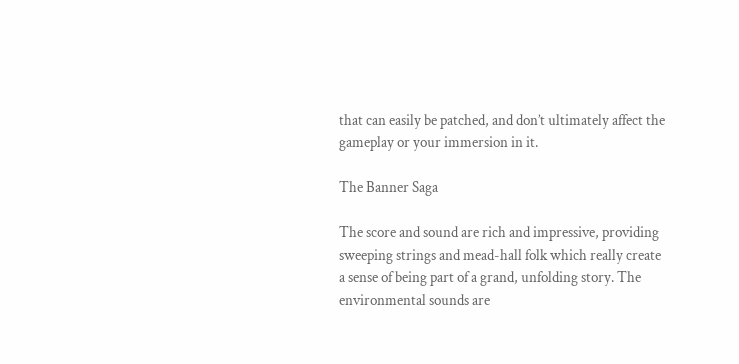that can easily be patched, and don’t ultimately affect the gameplay or your immersion in it.

The Banner Saga

The score and sound are rich and impressive, providing sweeping strings and mead-hall folk which really create a sense of being part of a grand, unfolding story. The environmental sounds are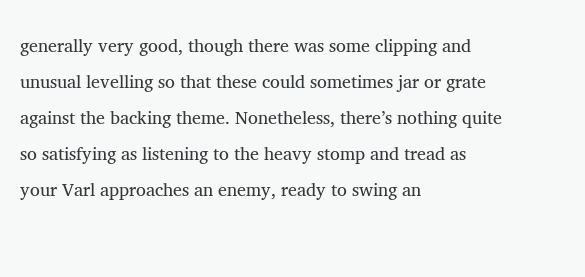generally very good, though there was some clipping and unusual levelling so that these could sometimes jar or grate against the backing theme. Nonetheless, there’s nothing quite so satisfying as listening to the heavy stomp and tread as your Varl approaches an enemy, ready to swing an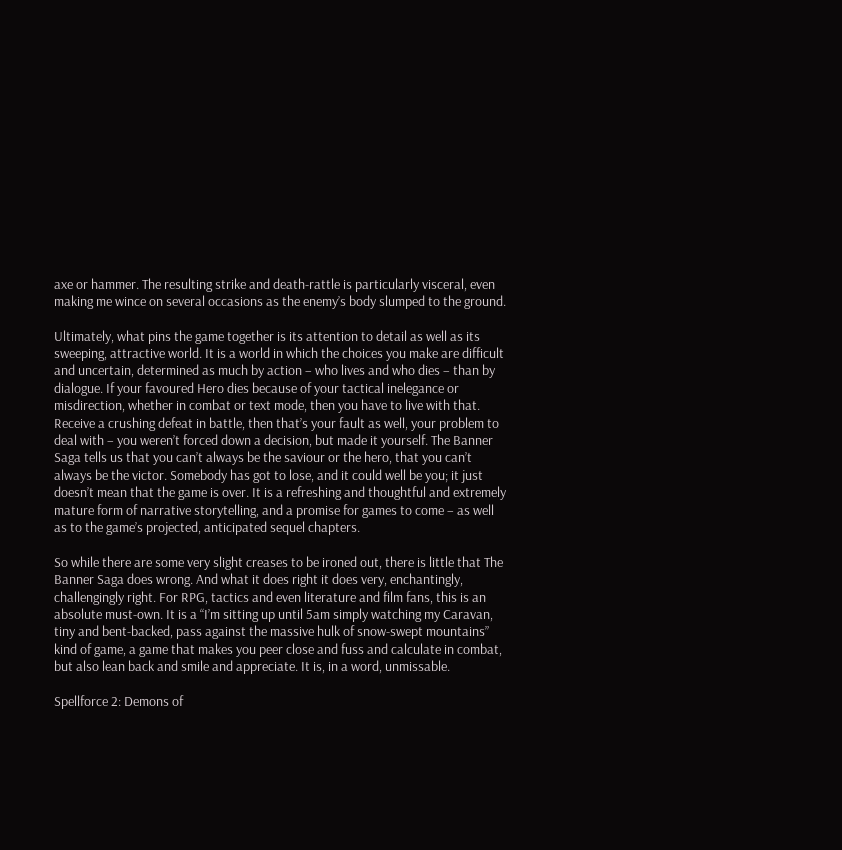axe or hammer. The resulting strike and death-rattle is particularly visceral, even making me wince on several occasions as the enemy’s body slumped to the ground.

Ultimately, what pins the game together is its attention to detail as well as its sweeping, attractive world. It is a world in which the choices you make are difficult and uncertain, determined as much by action – who lives and who dies – than by dialogue. If your favoured Hero dies because of your tactical inelegance or misdirection, whether in combat or text mode, then you have to live with that. Receive a crushing defeat in battle, then that’s your fault as well, your problem to deal with – you weren’t forced down a decision, but made it yourself. The Banner Saga tells us that you can’t always be the saviour or the hero, that you can’t always be the victor. Somebody has got to lose, and it could well be you; it just doesn’t mean that the game is over. It is a refreshing and thoughtful and extremely mature form of narrative storytelling, and a promise for games to come – as well as to the game’s projected, anticipated sequel chapters.

So while there are some very slight creases to be ironed out, there is little that The Banner Saga does wrong. And what it does right it does very, enchantingly, challengingly right. For RPG, tactics and even literature and film fans, this is an absolute must-own. It is a “I’m sitting up until 5am simply watching my Caravan, tiny and bent-backed, pass against the massive hulk of snow-swept mountains” kind of game, a game that makes you peer close and fuss and calculate in combat, but also lean back and smile and appreciate. It is, in a word, unmissable.

Spellforce 2: Demons of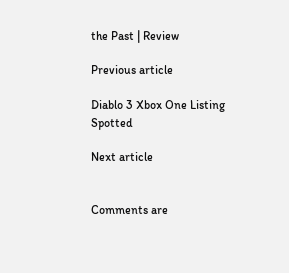the Past | Review

Previous article

Diablo 3 Xbox One Listing Spotted

Next article


Comments are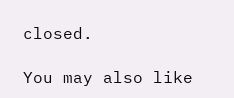closed.

You may also like